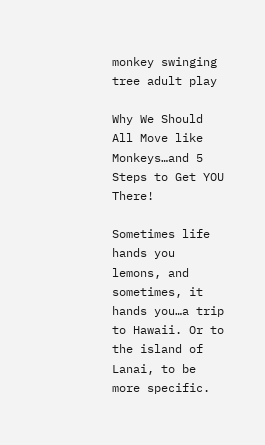monkey swinging tree adult play

Why We Should All Move like Monkeys…and 5 Steps to Get YOU There!

Sometimes life hands you lemons, and sometimes, it hands you…a trip to Hawaii. Or to the island of Lanai, to be more specific.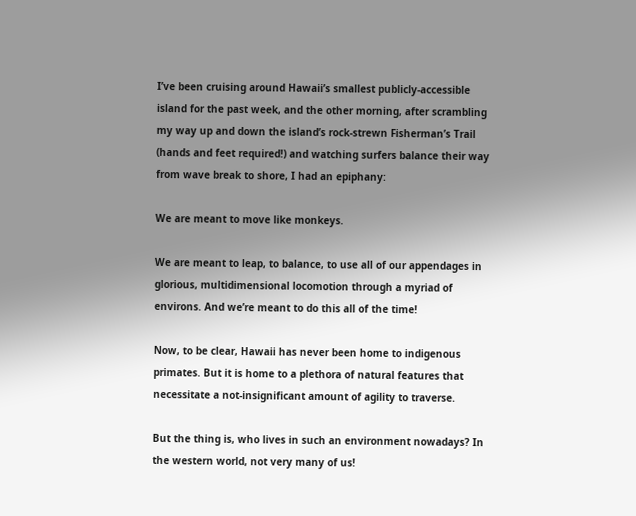I’ve been cruising around Hawaii’s smallest publicly-accessible island for the past week, and the other morning, after scrambling my way up and down the island’s rock-strewn Fisherman’s Trail (hands and feet required!) and watching surfers balance their way from wave break to shore, I had an epiphany:

We are meant to move like monkeys.

We are meant to leap, to balance, to use all of our appendages in glorious, multidimensional locomotion through a myriad of environs. And we’re meant to do this all of the time!

Now, to be clear, Hawaii has never been home to indigenous primates. But it is home to a plethora of natural features that necessitate a not-insignificant amount of agility to traverse.

But the thing is, who lives in such an environment nowadays? In the western world, not very many of us!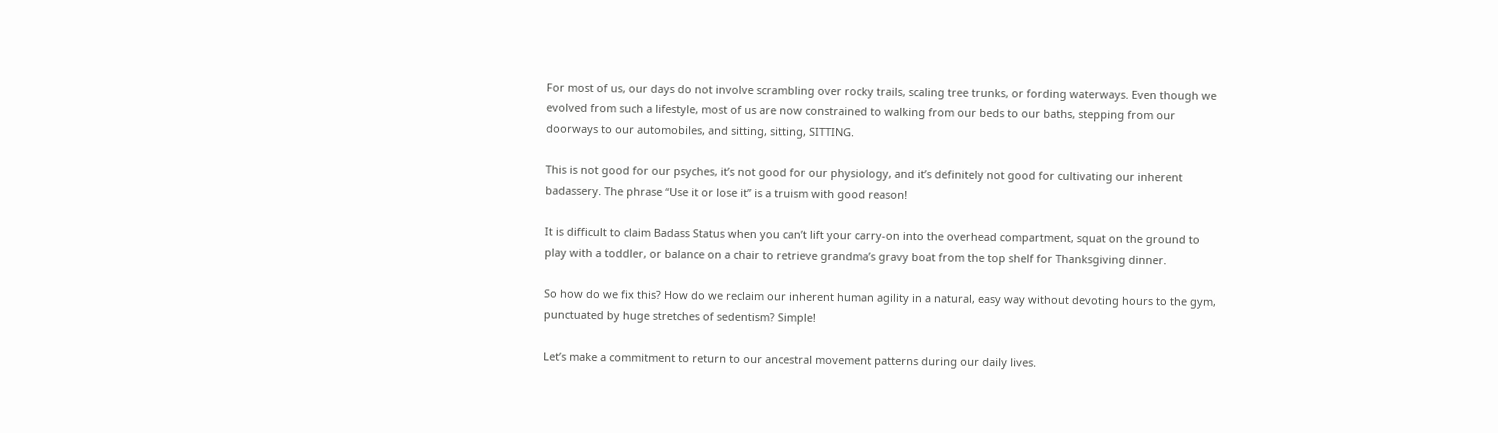For most of us, our days do not involve scrambling over rocky trails, scaling tree trunks, or fording waterways. Even though we evolved from such a lifestyle, most of us are now constrained to walking from our beds to our baths, stepping from our doorways to our automobiles, and sitting, sitting, SITTING.

This is not good for our psyches, it’s not good for our physiology, and it’s definitely not good for cultivating our inherent badassery. The phrase “Use it or lose it” is a truism with good reason!

It is difficult to claim Badass Status when you can’t lift your carry-on into the overhead compartment, squat on the ground to play with a toddler, or balance on a chair to retrieve grandma’s gravy boat from the top shelf for Thanksgiving dinner.

So how do we fix this? How do we reclaim our inherent human agility in a natural, easy way without devoting hours to the gym, punctuated by huge stretches of sedentism? Simple!

Let’s make a commitment to return to our ancestral movement patterns during our daily lives.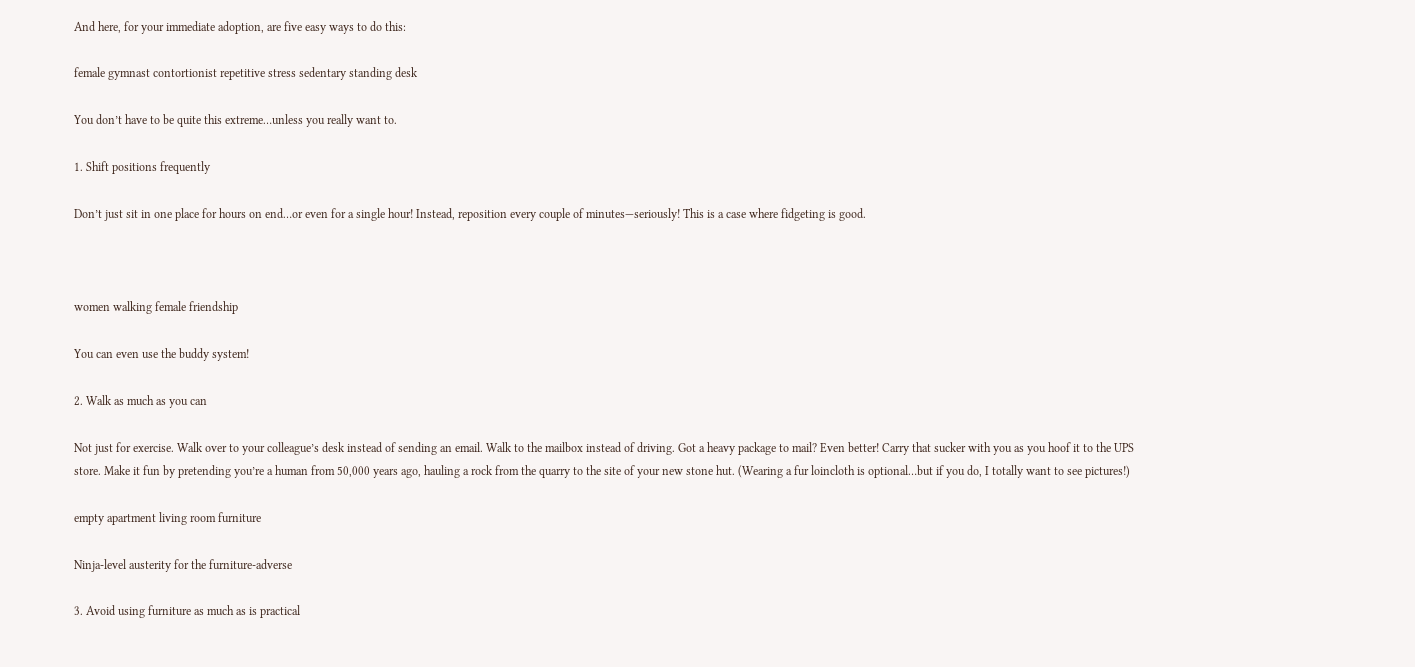And here, for your immediate adoption, are five easy ways to do this:

female gymnast contortionist repetitive stress sedentary standing desk

You don’t have to be quite this extreme…unless you really want to.

1. Shift positions frequently

Don’t just sit in one place for hours on end…or even for a single hour! Instead, reposition every couple of minutes—seriously! This is a case where fidgeting is good.



women walking female friendship

You can even use the buddy system!

2. Walk as much as you can

Not just for exercise. Walk over to your colleague’s desk instead of sending an email. Walk to the mailbox instead of driving. Got a heavy package to mail? Even better! Carry that sucker with you as you hoof it to the UPS store. Make it fun by pretending you’re a human from 50,000 years ago, hauling a rock from the quarry to the site of your new stone hut. (Wearing a fur loincloth is optional…but if you do, I totally want to see pictures!)

empty apartment living room furniture

Ninja-level austerity for the furniture-adverse

3. Avoid using furniture as much as is practical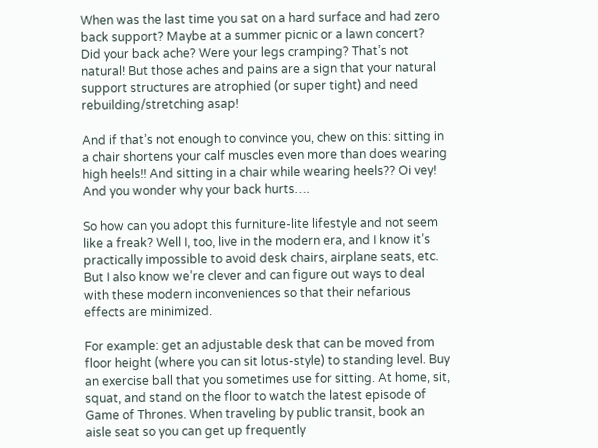When was the last time you sat on a hard surface and had zero back support? Maybe at a summer picnic or a lawn concert? Did your back ache? Were your legs cramping? That’s not natural! But those aches and pains are a sign that your natural support structures are atrophied (or super tight) and need rebuilding/stretching asap!

And if that’s not enough to convince you, chew on this: sitting in a chair shortens your calf muscles even more than does wearing high heels!! And sitting in a chair while wearing heels?? Oi vey! And you wonder why your back hurts….

So how can you adopt this furniture-lite lifestyle and not seem like a freak? Well I, too, live in the modern era, and I know it’s practically impossible to avoid desk chairs, airplane seats, etc. But I also know we’re clever and can figure out ways to deal with these modern inconveniences so that their nefarious effects are minimized.

For example: get an adjustable desk that can be moved from floor height (where you can sit lotus-style) to standing level. Buy an exercise ball that you sometimes use for sitting. At home, sit, squat, and stand on the floor to watch the latest episode of Game of Thrones. When traveling by public transit, book an aisle seat so you can get up frequently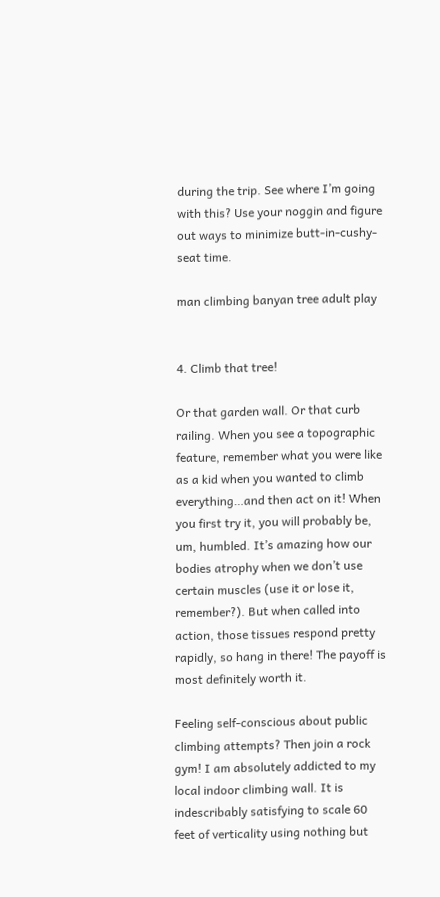during the trip. See where I’m going with this? Use your noggin and figure out ways to minimize butt-in-cushy-seat time.

man climbing banyan tree adult play


4. Climb that tree!

Or that garden wall. Or that curb railing. When you see a topographic feature, remember what you were like as a kid when you wanted to climb everything…and then act on it! When you first try it, you will probably be, um, humbled. It’s amazing how our bodies atrophy when we don’t use certain muscles (use it or lose it, remember?). But when called into action, those tissues respond pretty rapidly, so hang in there! The payoff is most definitely worth it.

Feeling self-conscious about public climbing attempts? Then join a rock gym! I am absolutely addicted to my local indoor climbing wall. It is indescribably satisfying to scale 60 feet of verticality using nothing but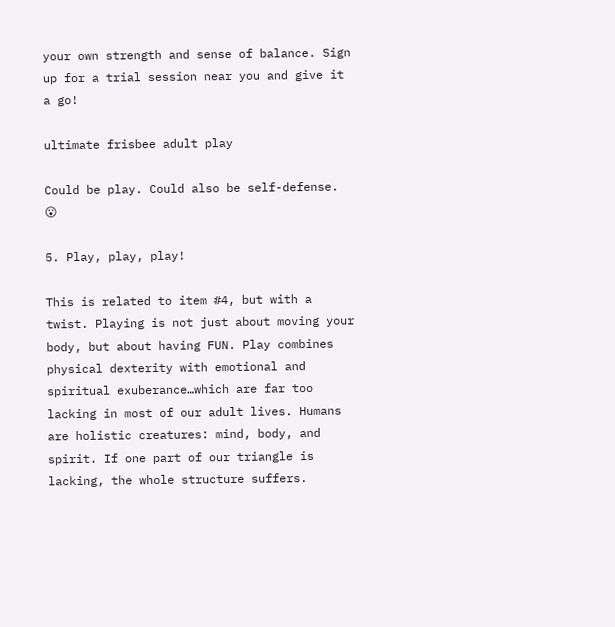your own strength and sense of balance. Sign up for a trial session near you and give it a go!

ultimate frisbee adult play

Could be play. Could also be self-defense. 😮

5. Play, play, play!

This is related to item #4, but with a twist. Playing is not just about moving your body, but about having FUN. Play combines physical dexterity with emotional and spiritual exuberance…which are far too lacking in most of our adult lives. Humans are holistic creatures: mind, body, and spirit. If one part of our triangle is lacking, the whole structure suffers.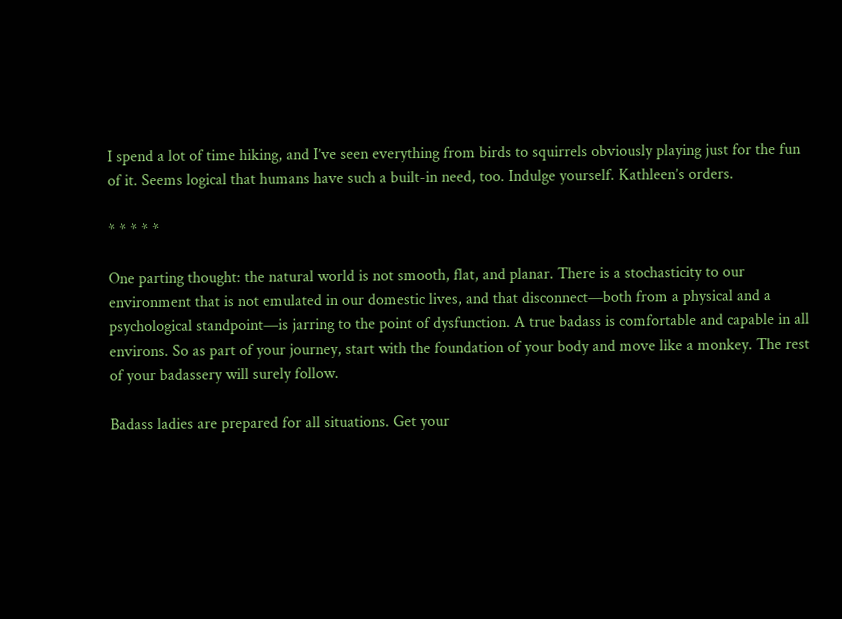I spend a lot of time hiking, and I’ve seen everything from birds to squirrels obviously playing just for the fun of it. Seems logical that humans have such a built-in need, too. Indulge yourself. Kathleen’s orders.

* * * * *

One parting thought: the natural world is not smooth, flat, and planar. There is a stochasticity to our environment that is not emulated in our domestic lives, and that disconnect—both from a physical and a psychological standpoint—is jarring to the point of dysfunction. A true badass is comfortable and capable in all environs. So as part of your journey, start with the foundation of your body and move like a monkey. The rest of your badassery will surely follow.

Badass ladies are prepared for all situations. Get your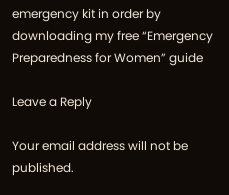emergency kit in order by
downloading my free “Emergency Preparedness for Women” guide

Leave a Reply

Your email address will not be published.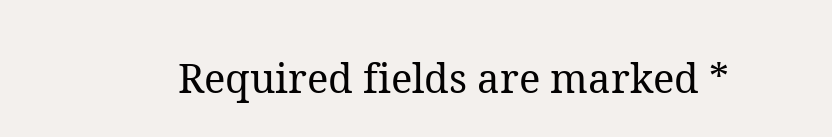Required fields are marked *